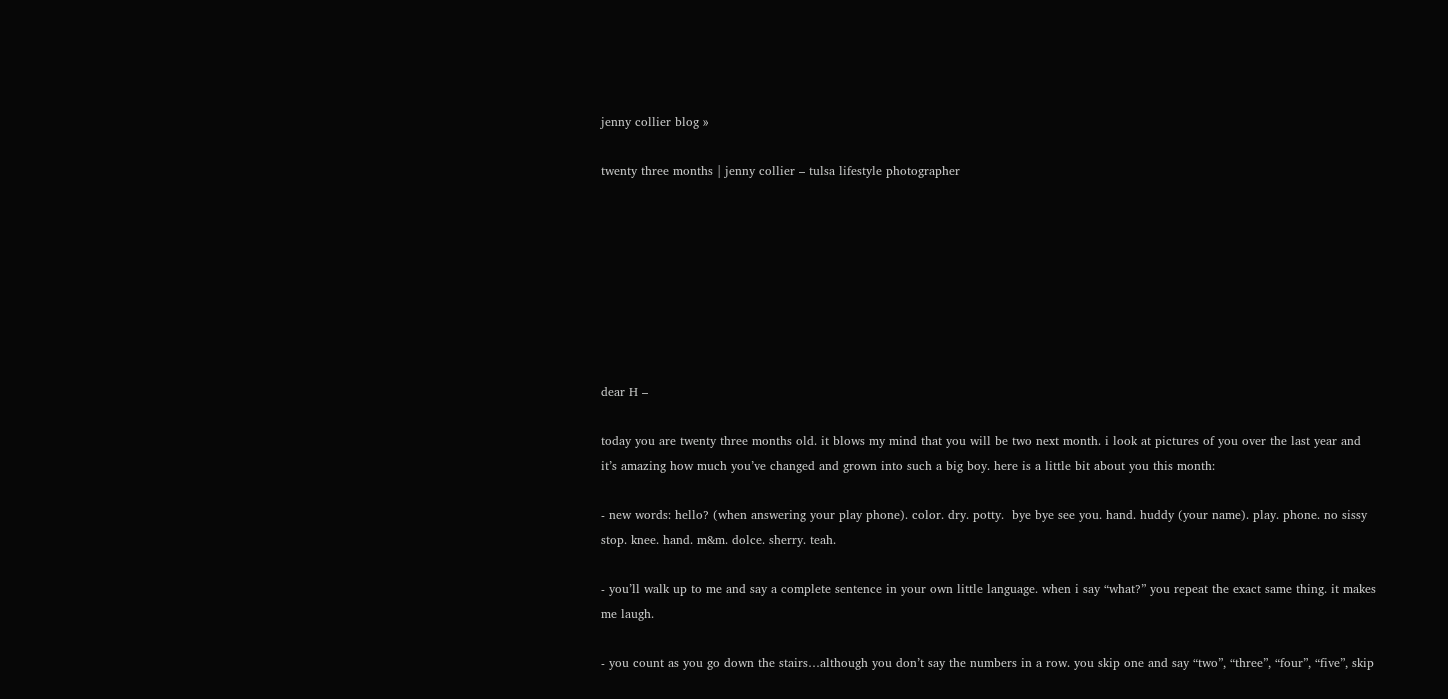jenny collier blog »

twenty three months | jenny collier – tulsa lifestyle photographer








dear H –

today you are twenty three months old. it blows my mind that you will be two next month. i look at pictures of you over the last year and it’s amazing how much you’ve changed and grown into such a big boy. here is a little bit about you this month:

- new words: hello? (when answering your play phone). color. dry. potty.  bye bye see you. hand. huddy (your name). play. phone. no sissy stop. knee. hand. m&m. dolce. sherry. teah.

- you’ll walk up to me and say a complete sentence in your own little language. when i say “what?” you repeat the exact same thing. it makes me laugh.

- you count as you go down the stairs…although you don’t say the numbers in a row. you skip one and say “two”, “three”, “four”, “five”, skip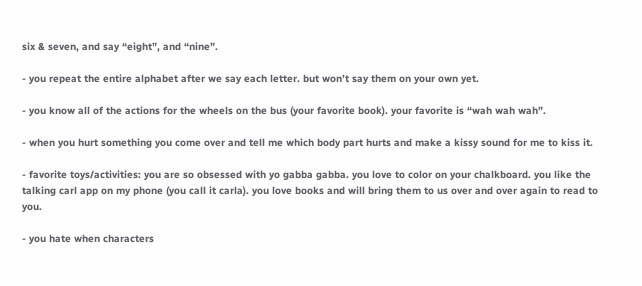six & seven, and say “eight”, and “nine”.

- you repeat the entire alphabet after we say each letter. but won’t say them on your own yet.

- you know all of the actions for the wheels on the bus (your favorite book). your favorite is “wah wah wah”.

- when you hurt something you come over and tell me which body part hurts and make a kissy sound for me to kiss it.

- favorite toys/activities: you are so obsessed with yo gabba gabba. you love to color on your chalkboard. you like the talking carl app on my phone (you call it carla). you love books and will bring them to us over and over again to read to you.

- you hate when characters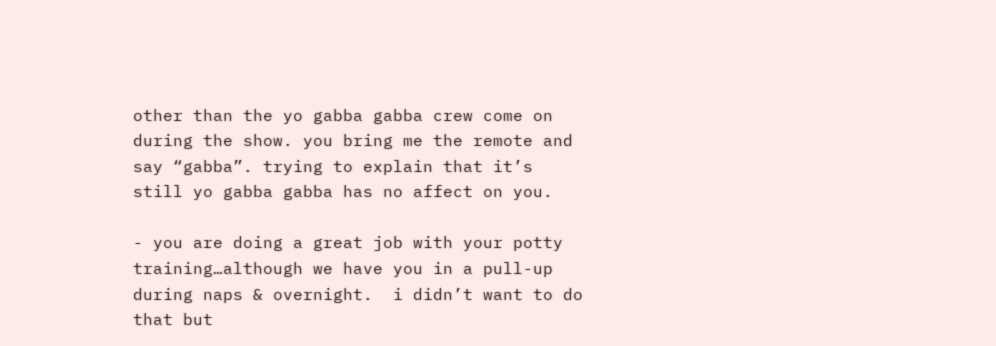other than the yo gabba gabba crew come on during the show. you bring me the remote and say “gabba”. trying to explain that it’s still yo gabba gabba has no affect on you.

- you are doing a great job with your potty training…although we have you in a pull-up during naps & overnight.  i didn’t want to do that but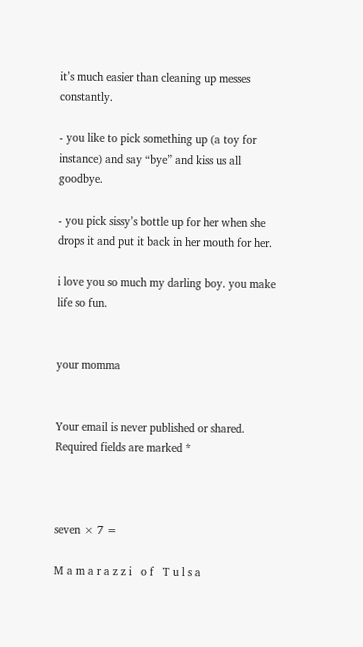it’s much easier than cleaning up messes constantly.

- you like to pick something up (a toy for instance) and say “bye” and kiss us all goodbye.

- you pick sissy’s bottle up for her when she drops it and put it back in her mouth for her.

i love you so much my darling boy. you make life so fun.


your momma


Your email is never published or shared. Required fields are marked *



seven × 7 =

M a m a r a z z i   o f   T u l s a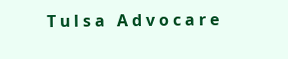T u l s a   A d v o c a r e